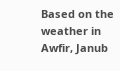Based on the weather in
Awfir, Janub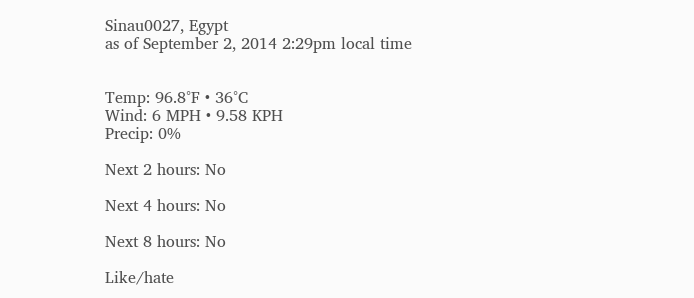Sinau0027, Egypt
as of September 2, 2014 2:29pm local time


Temp: 96.8°F • 36°C
Wind: 6 MPH • 9.58 KPH
Precip: 0%

Next 2 hours: No

Next 4 hours: No

Next 8 hours: No

Like/hate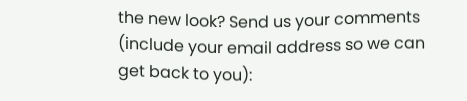the new look? Send us your comments (include your email address so we can get back to you):